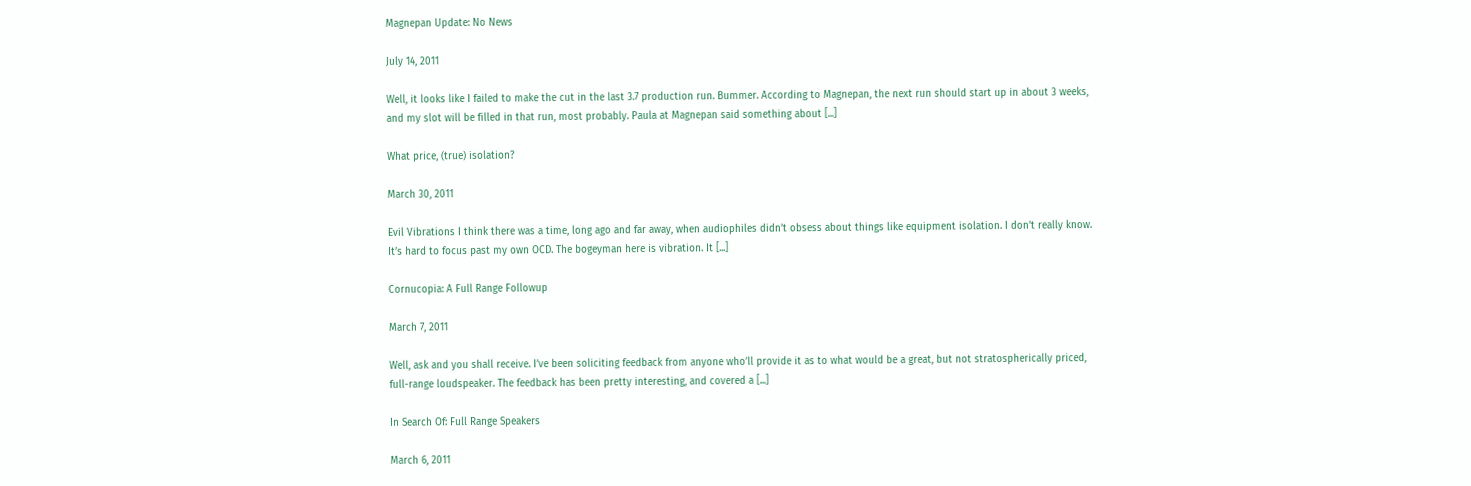Magnepan Update: No News

July 14, 2011

Well, it looks like I failed to make the cut in the last 3.7 production run. Bummer. According to Magnepan, the next run should start up in about 3 weeks, and my slot will be filled in that run, most probably. Paula at Magnepan said something about [...]

What price, (true) isolation?

March 30, 2011

Evil Vibrations I think there was a time, long ago and far away, when audiophiles didn’t obsess about things like equipment isolation. I don’t really know. It’s hard to focus past my own OCD. The bogeyman here is vibration. It [...]

Cornucopia: A Full Range Followup

March 7, 2011

Well, ask and you shall receive. I’ve been soliciting feedback from anyone who’ll provide it as to what would be a great, but not stratospherically priced, full-range loudspeaker. The feedback has been pretty interesting, and covered a [...]

In Search Of: Full Range Speakers

March 6, 2011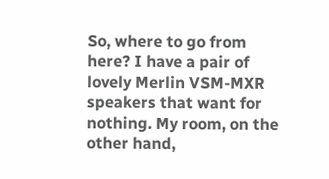So, where to go from here? I have a pair of lovely Merlin VSM-MXR speakers that want for nothing. My room, on the other hand,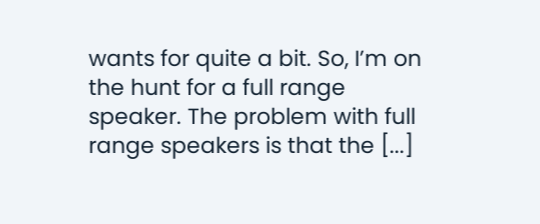wants for quite a bit. So, I’m on the hunt for a full range speaker. The problem with full range speakers is that the [...]